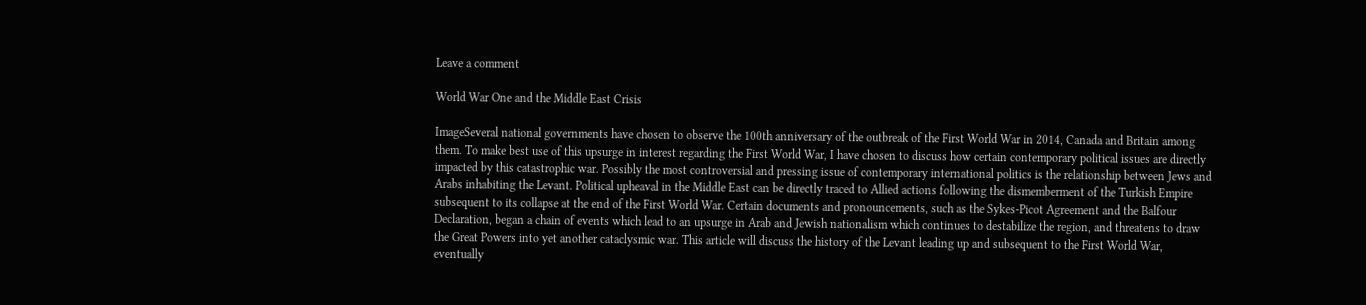Leave a comment

World War One and the Middle East Crisis

ImageSeveral national governments have chosen to observe the 100th anniversary of the outbreak of the First World War in 2014, Canada and Britain among them. To make best use of this upsurge in interest regarding the First World War, I have chosen to discuss how certain contemporary political issues are directly impacted by this catastrophic war. Possibly the most controversial and pressing issue of contemporary international politics is the relationship between Jews and Arabs inhabiting the Levant. Political upheaval in the Middle East can be directly traced to Allied actions following the dismemberment of the Turkish Empire subsequent to its collapse at the end of the First World War. Certain documents and pronouncements, such as the Sykes-Picot Agreement and the Balfour Declaration, began a chain of events which lead to an upsurge in Arab and Jewish nationalism which continues to destabilize the region, and threatens to draw the Great Powers into yet another cataclysmic war. This article will discuss the history of the Levant leading up and subsequent to the First World War, eventually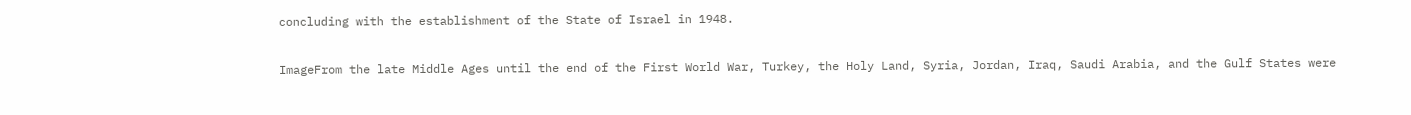concluding with the establishment of the State of Israel in 1948.

ImageFrom the late Middle Ages until the end of the First World War, Turkey, the Holy Land, Syria, Jordan, Iraq, Saudi Arabia, and the Gulf States were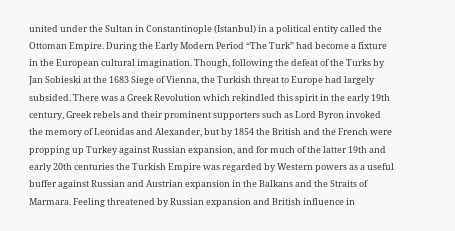united under the Sultan in Constantinople (Istanbul) in a political entity called the Ottoman Empire. During the Early Modern Period “The Turk” had become a fixture in the European cultural imagination. Though, following the defeat of the Turks by Jan Sobieski at the 1683 Siege of Vienna, the Turkish threat to Europe had largely subsided. There was a Greek Revolution which rekindled this spirit in the early 19th century, Greek rebels and their prominent supporters such as Lord Byron invoked the memory of Leonidas and Alexander, but by 1854 the British and the French were propping up Turkey against Russian expansion, and for much of the latter 19th and early 20th centuries the Turkish Empire was regarded by Western powers as a useful buffer against Russian and Austrian expansion in the Balkans and the Straits of Marmara. Feeling threatened by Russian expansion and British influence in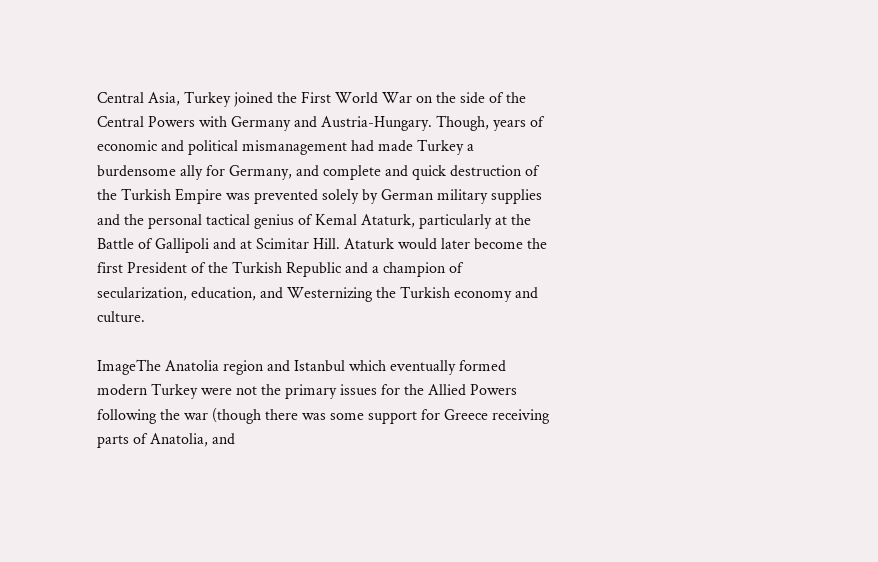Central Asia, Turkey joined the First World War on the side of the Central Powers with Germany and Austria-Hungary. Though, years of economic and political mismanagement had made Turkey a burdensome ally for Germany, and complete and quick destruction of the Turkish Empire was prevented solely by German military supplies and the personal tactical genius of Kemal Ataturk, particularly at the Battle of Gallipoli and at Scimitar Hill. Ataturk would later become the first President of the Turkish Republic and a champion of secularization, education, and Westernizing the Turkish economy and culture.

ImageThe Anatolia region and Istanbul which eventually formed modern Turkey were not the primary issues for the Allied Powers following the war (though there was some support for Greece receiving parts of Anatolia, and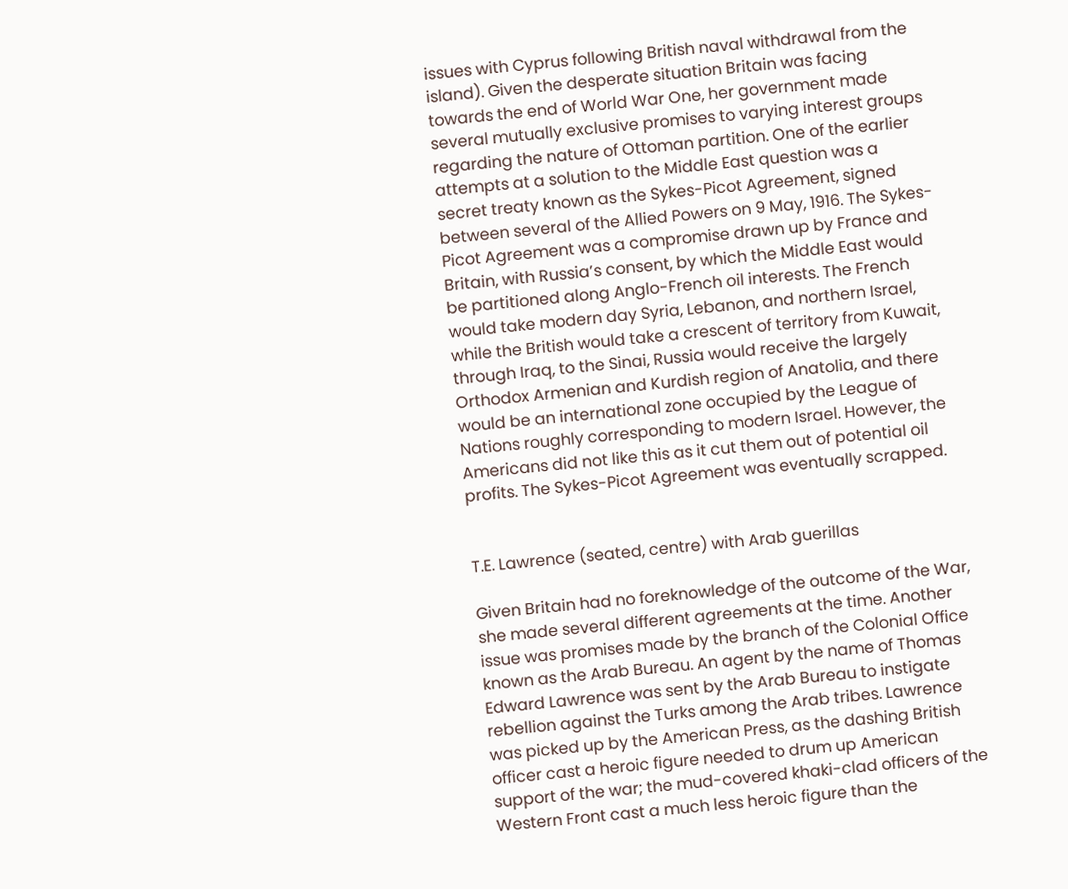issues with Cyprus following British naval withdrawal from the island). Given the desperate situation Britain was facing towards the end of World War One, her government made several mutually exclusive promises to varying interest groups regarding the nature of Ottoman partition. One of the earlier attempts at a solution to the Middle East question was a secret treaty known as the Sykes-Picot Agreement, signed between several of the Allied Powers on 9 May, 1916. The Sykes-Picot Agreement was a compromise drawn up by France and Britain, with Russia’s consent, by which the Middle East would be partitioned along Anglo-French oil interests. The French would take modern day Syria, Lebanon, and northern Israel, while the British would take a crescent of territory from Kuwait, through Iraq, to the Sinai, Russia would receive the largely Orthodox Armenian and Kurdish region of Anatolia, and there would be an international zone occupied by the League of Nations roughly corresponding to modern Israel. However, the Americans did not like this as it cut them out of potential oil profits. The Sykes-Picot Agreement was eventually scrapped.


T.E. Lawrence (seated, centre) with Arab guerillas

Given Britain had no foreknowledge of the outcome of the War, she made several different agreements at the time. Another issue was promises made by the branch of the Colonial Office known as the Arab Bureau. An agent by the name of Thomas Edward Lawrence was sent by the Arab Bureau to instigate rebellion against the Turks among the Arab tribes. Lawrence was picked up by the American Press, as the dashing British officer cast a heroic figure needed to drum up American support of the war; the mud-covered khaki-clad officers of the Western Front cast a much less heroic figure than the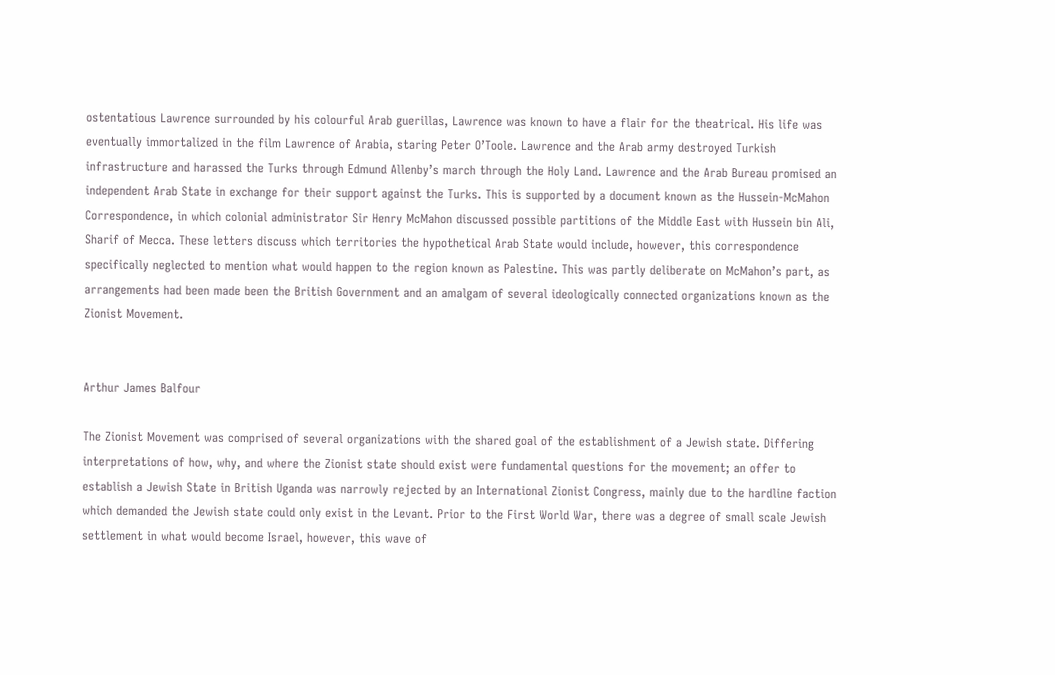ostentatious Lawrence surrounded by his colourful Arab guerillas, Lawrence was known to have a flair for the theatrical. His life was eventually immortalized in the film Lawrence of Arabia, staring Peter O’Toole. Lawrence and the Arab army destroyed Turkish infrastructure and harassed the Turks through Edmund Allenby’s march through the Holy Land. Lawrence and the Arab Bureau promised an independent Arab State in exchange for their support against the Turks. This is supported by a document known as the Hussein-McMahon Correspondence, in which colonial administrator Sir Henry McMahon discussed possible partitions of the Middle East with Hussein bin Ali, Sharif of Mecca. These letters discuss which territories the hypothetical Arab State would include, however, this correspondence specifically neglected to mention what would happen to the region known as Palestine. This was partly deliberate on McMahon’s part, as arrangements had been made been the British Government and an amalgam of several ideologically connected organizations known as the Zionist Movement.


Arthur James Balfour

The Zionist Movement was comprised of several organizations with the shared goal of the establishment of a Jewish state. Differing interpretations of how, why, and where the Zionist state should exist were fundamental questions for the movement; an offer to establish a Jewish State in British Uganda was narrowly rejected by an International Zionist Congress, mainly due to the hardline faction which demanded the Jewish state could only exist in the Levant. Prior to the First World War, there was a degree of small scale Jewish settlement in what would become Israel, however, this wave of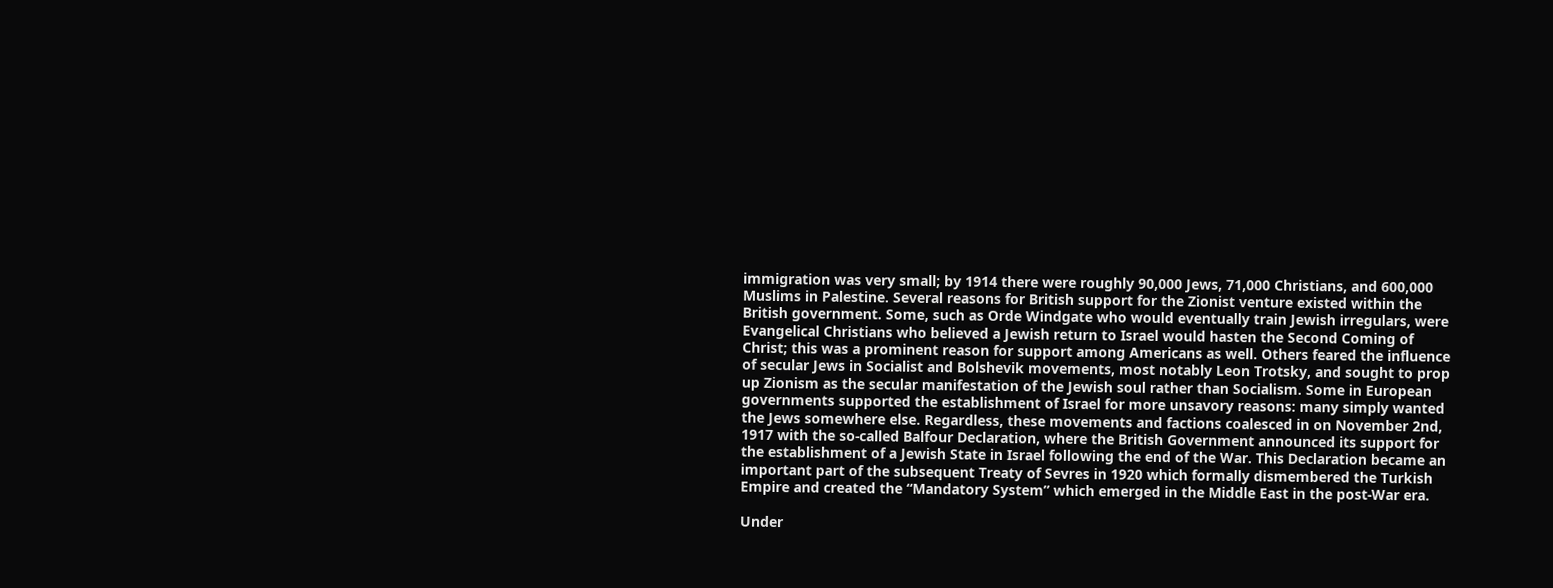immigration was very small; by 1914 there were roughly 90,000 Jews, 71,000 Christians, and 600,000 Muslims in Palestine. Several reasons for British support for the Zionist venture existed within the British government. Some, such as Orde Windgate who would eventually train Jewish irregulars, were Evangelical Christians who believed a Jewish return to Israel would hasten the Second Coming of Christ; this was a prominent reason for support among Americans as well. Others feared the influence of secular Jews in Socialist and Bolshevik movements, most notably Leon Trotsky, and sought to prop up Zionism as the secular manifestation of the Jewish soul rather than Socialism. Some in European governments supported the establishment of Israel for more unsavory reasons: many simply wanted the Jews somewhere else. Regardless, these movements and factions coalesced in on November 2nd, 1917 with the so-called Balfour Declaration, where the British Government announced its support for the establishment of a Jewish State in Israel following the end of the War. This Declaration became an important part of the subsequent Treaty of Sevres in 1920 which formally dismembered the Turkish Empire and created the “Mandatory System” which emerged in the Middle East in the post-War era.

Under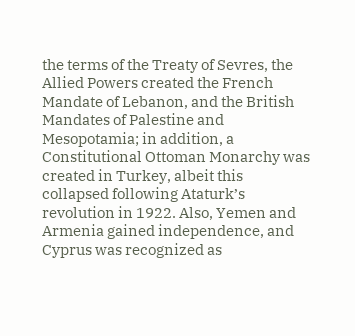the terms of the Treaty of Sevres, the Allied Powers created the French Mandate of Lebanon, and the British Mandates of Palestine and Mesopotamia; in addition, a Constitutional Ottoman Monarchy was created in Turkey, albeit this collapsed following Ataturk’s revolution in 1922. Also, Yemen and Armenia gained independence, and Cyprus was recognized as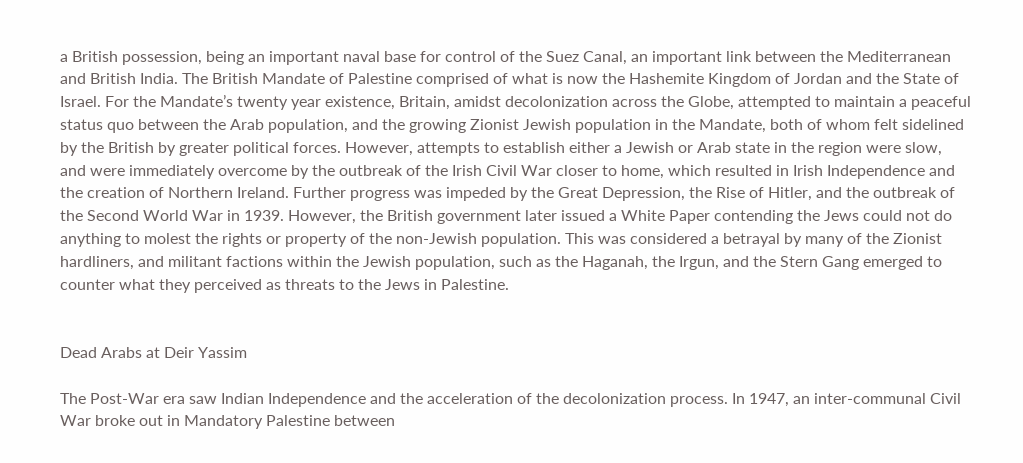a British possession, being an important naval base for control of the Suez Canal, an important link between the Mediterranean and British India. The British Mandate of Palestine comprised of what is now the Hashemite Kingdom of Jordan and the State of Israel. For the Mandate’s twenty year existence, Britain, amidst decolonization across the Globe, attempted to maintain a peaceful status quo between the Arab population, and the growing Zionist Jewish population in the Mandate, both of whom felt sidelined by the British by greater political forces. However, attempts to establish either a Jewish or Arab state in the region were slow, and were immediately overcome by the outbreak of the Irish Civil War closer to home, which resulted in Irish Independence and the creation of Northern Ireland. Further progress was impeded by the Great Depression, the Rise of Hitler, and the outbreak of the Second World War in 1939. However, the British government later issued a White Paper contending the Jews could not do anything to molest the rights or property of the non-Jewish population. This was considered a betrayal by many of the Zionist hardliners, and militant factions within the Jewish population, such as the Haganah, the Irgun, and the Stern Gang emerged to counter what they perceived as threats to the Jews in Palestine.


Dead Arabs at Deir Yassim

The Post-War era saw Indian Independence and the acceleration of the decolonization process. In 1947, an inter-communal Civil War broke out in Mandatory Palestine between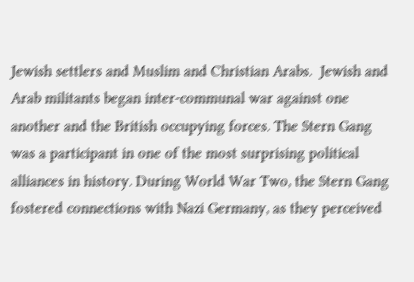Jewish settlers and Muslim and Christian Arabs.  Jewish and Arab militants began inter-communal war against one another and the British occupying forces. The Stern Gang was a participant in one of the most surprising political alliances in history. During World War Two, the Stern Gang fostered connections with Nazi Germany, as they perceived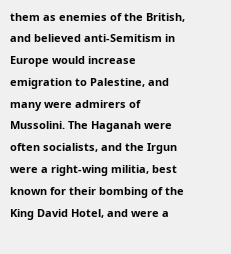them as enemies of the British, and believed anti-Semitism in Europe would increase emigration to Palestine, and many were admirers of Mussolini. The Haganah were often socialists, and the Irgun were a right-wing militia, best known for their bombing of the King David Hotel, and were a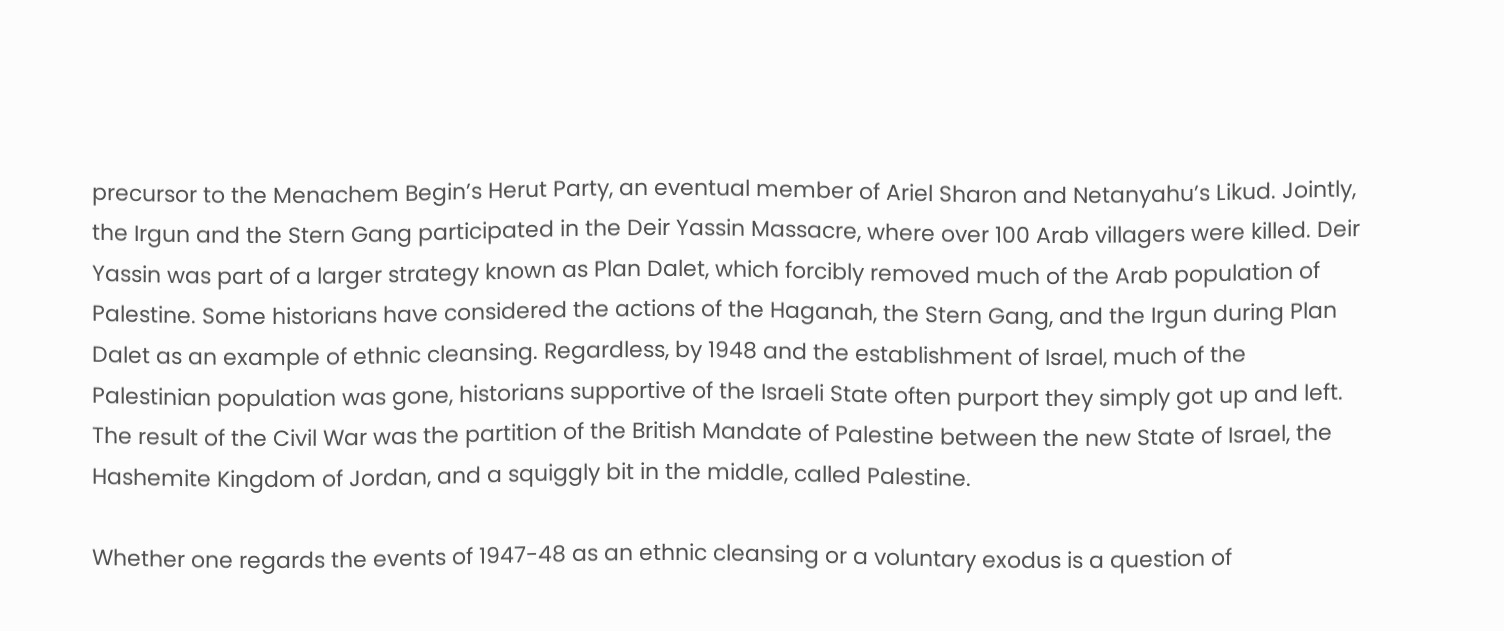precursor to the Menachem Begin’s Herut Party, an eventual member of Ariel Sharon and Netanyahu’s Likud. Jointly, the Irgun and the Stern Gang participated in the Deir Yassin Massacre, where over 100 Arab villagers were killed. Deir Yassin was part of a larger strategy known as Plan Dalet, which forcibly removed much of the Arab population of Palestine. Some historians have considered the actions of the Haganah, the Stern Gang, and the Irgun during Plan Dalet as an example of ethnic cleansing. Regardless, by 1948 and the establishment of Israel, much of the Palestinian population was gone, historians supportive of the Israeli State often purport they simply got up and left. The result of the Civil War was the partition of the British Mandate of Palestine between the new State of Israel, the Hashemite Kingdom of Jordan, and a squiggly bit in the middle, called Palestine.

Whether one regards the events of 1947-48 as an ethnic cleansing or a voluntary exodus is a question of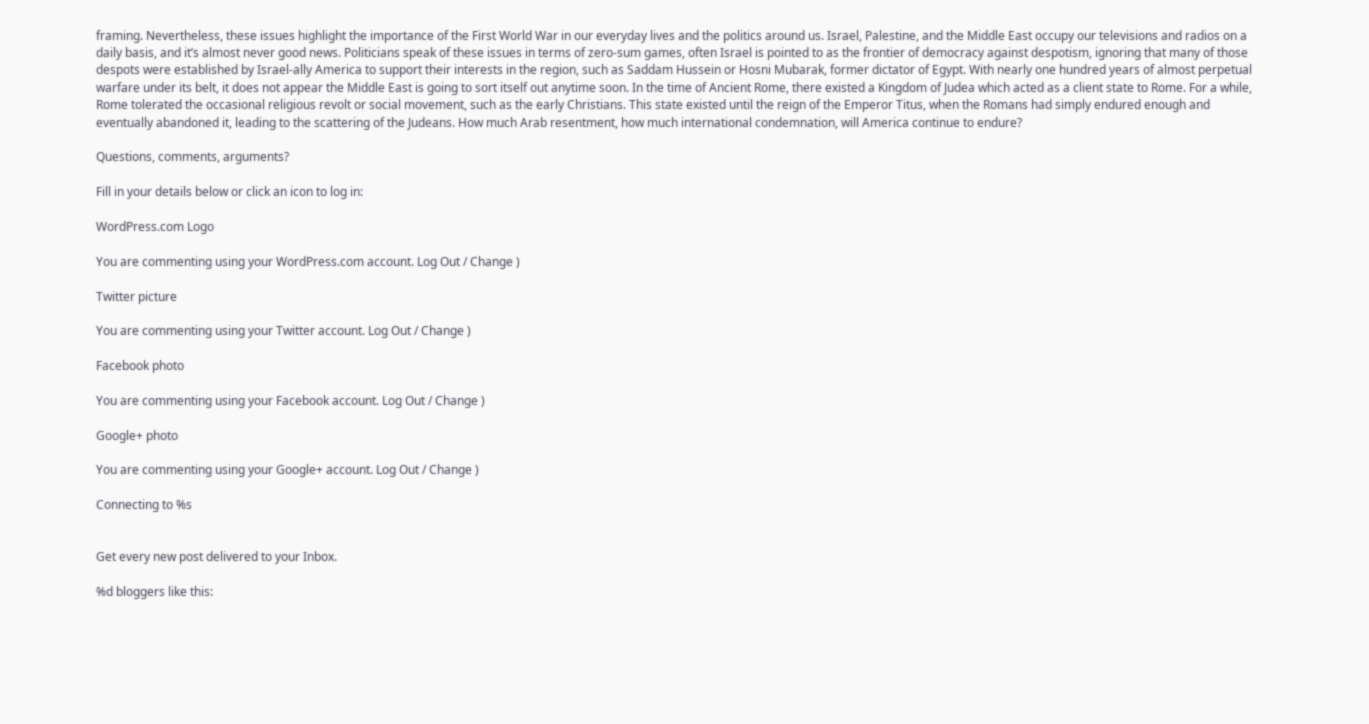framing. Nevertheless, these issues highlight the importance of the First World War in our everyday lives and the politics around us. Israel, Palestine, and the Middle East occupy our televisions and radios on a daily basis, and it’s almost never good news. Politicians speak of these issues in terms of zero-sum games, often Israel is pointed to as the frontier of democracy against despotism, ignoring that many of those despots were established by Israel-ally America to support their interests in the region, such as Saddam Hussein or Hosni Mubarak, former dictator of Egypt. With nearly one hundred years of almost perpetual warfare under its belt, it does not appear the Middle East is going to sort itself out anytime soon. In the time of Ancient Rome, there existed a Kingdom of Judea which acted as a client state to Rome. For a while, Rome tolerated the occasional religious revolt or social movement, such as the early Christians. This state existed until the reign of the Emperor Titus, when the Romans had simply endured enough and eventually abandoned it, leading to the scattering of the Judeans. How much Arab resentment, how much international condemnation, will America continue to endure?

Questions, comments, arguments?

Fill in your details below or click an icon to log in:

WordPress.com Logo

You are commenting using your WordPress.com account. Log Out / Change )

Twitter picture

You are commenting using your Twitter account. Log Out / Change )

Facebook photo

You are commenting using your Facebook account. Log Out / Change )

Google+ photo

You are commenting using your Google+ account. Log Out / Change )

Connecting to %s


Get every new post delivered to your Inbox.

%d bloggers like this: